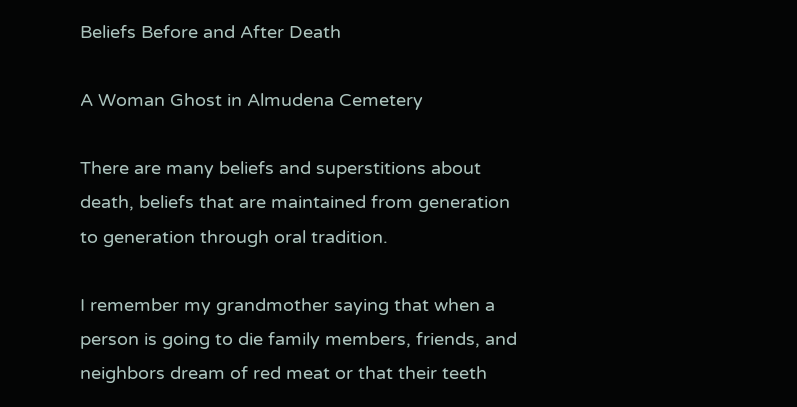Beliefs Before and After Death

A Woman Ghost in Almudena Cemetery

There are many beliefs and superstitions about death, beliefs that are maintained from generation to generation through oral tradition.

I remember my grandmother saying that when a person is going to die family members, friends, and neighbors dream of red meat or that their teeth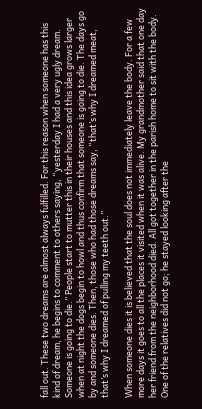fall out. These two dreams are almost always fulfilled. For this reason when someone has this kind of dream, he begins to comment to others saying, “yesterday I had a very ugly dream. Someone is going to die.” People start to mutter this in their houses and this idea grows larger when at night the dogs begin to howl and thus confirm that someone is going to die. The days go by and someone dies. Then, those who had those dreams say, “that’s why I dreamed meat, that’s why I dreamed of pulling my teeth out.”

When someone dies it is believed that the soul does not immediately leave the body. For a few more days it goes to all the places it visited when it was alive. My grandmother said that one day her friend from the neighborhood died. All got together in the parish home to sit with the body. One of the relatives did not go; he stayed looking after the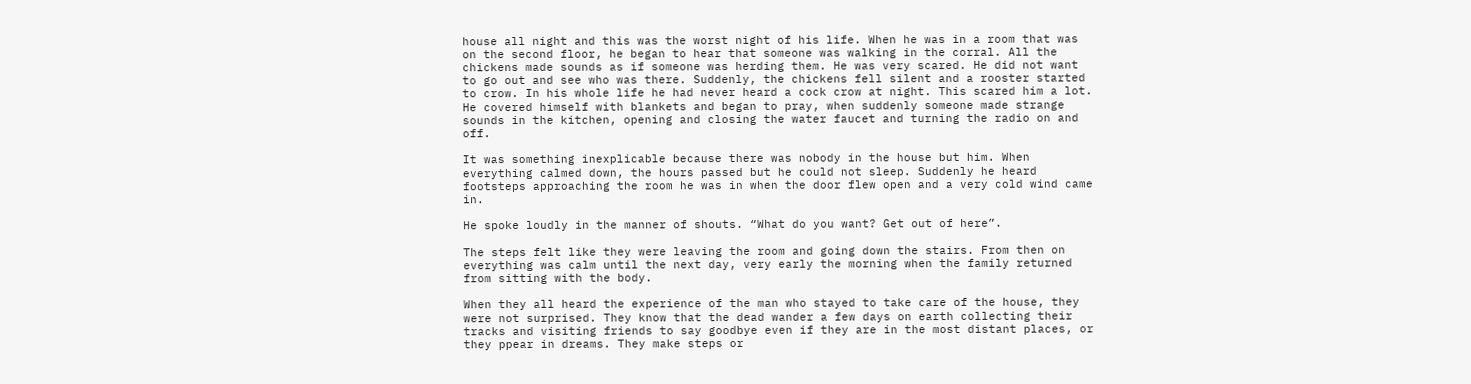house all night and this was the worst night of his life. When he was in a room that was on the second floor, he began to hear that someone was walking in the corral. All the chickens made sounds as if someone was herding them. He was very scared. He did not want to go out and see who was there. Suddenly, the chickens fell silent and a rooster started to crow. In his whole life he had never heard a cock crow at night. This scared him a lot. He covered himself with blankets and began to pray, when suddenly someone made strange sounds in the kitchen, opening and closing the water faucet and turning the radio on and off.

It was something inexplicable because there was nobody in the house but him. When everything calmed down, the hours passed but he could not sleep. Suddenly he heard footsteps approaching the room he was in when the door flew open and a very cold wind came in.

He spoke loudly in the manner of shouts. “What do you want? Get out of here”.

The steps felt like they were leaving the room and going down the stairs. From then on everything was calm until the next day, very early the morning when the family returned from sitting with the body.

When they all heard the experience of the man who stayed to take care of the house, they were not surprised. They know that the dead wander a few days on earth collecting their tracks and visiting friends to say goodbye even if they are in the most distant places, or they ppear in dreams. They make steps or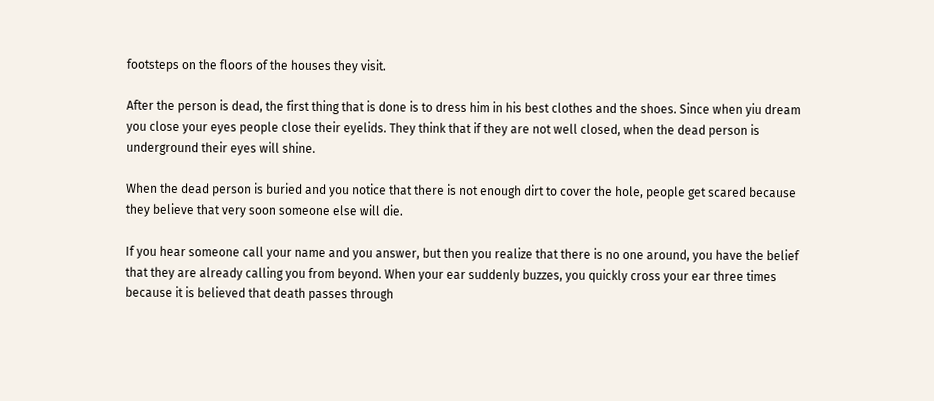footsteps on the floors of the houses they visit.

After the person is dead, the first thing that is done is to dress him in his best clothes and the shoes. Since when yiu dream you close your eyes people close their eyelids. They think that if they are not well closed, when the dead person is underground their eyes will shine.

When the dead person is buried and you notice that there is not enough dirt to cover the hole, people get scared because they believe that very soon someone else will die.

If you hear someone call your name and you answer, but then you realize that there is no one around, you have the belief that they are already calling you from beyond. When your ear suddenly buzzes, you quickly cross your ear three times because it is believed that death passes through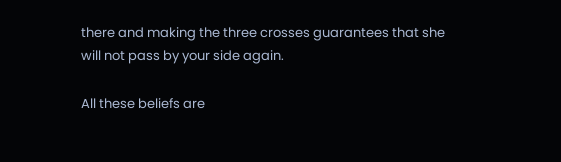there and making the three crosses guarantees that she will not pass by your side again.

All these beliefs are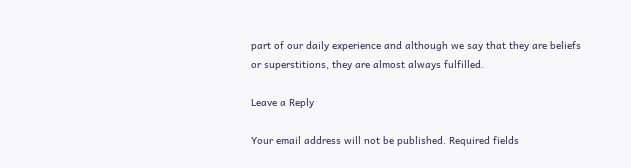part of our daily experience and although we say that they are beliefs or superstitions, they are almost always fulfilled.

Leave a Reply

Your email address will not be published. Required fields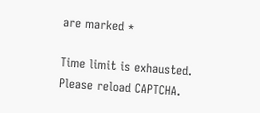are marked *

Time limit is exhausted. Please reload CAPTCHA.